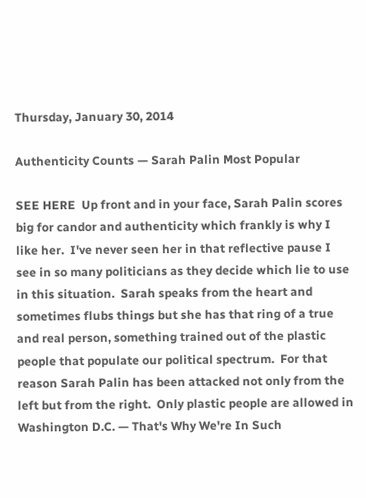Thursday, January 30, 2014

Authenticity Counts — Sarah Palin Most Popular

SEE HERE  Up front and in your face, Sarah Palin scores big for candor and authenticity which frankly is why I like her.  I've never seen her in that reflective pause I see in so many politicians as they decide which lie to use in this situation.  Sarah speaks from the heart and sometimes flubs things but she has that ring of a true and real person, something trained out of the plastic people that populate our political spectrum.  For that reason Sarah Palin has been attacked not only from the left but from the right.  Only plastic people are allowed in Washington D.C. — That's Why We're In Such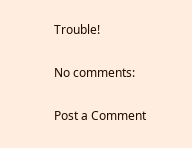Trouble!

No comments:

Post a Comment